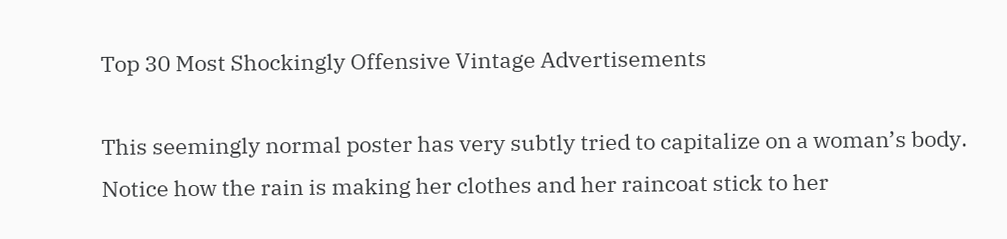Top 30 Most Shockingly Offensive Vintage Advertisements

This seemingly normal poster has very subtly tried to capitalize on a woman’s body. Notice how the rain is making her clothes and her raincoat stick to her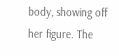body, showing off her figure. The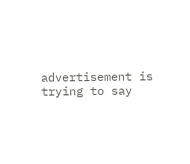advertisement is trying to say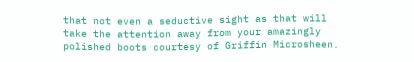that not even a seductive sight as that will take the attention away from your amazingly polished boots courtesy of Griffin Microsheen.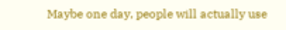Maybe one day, people will actually use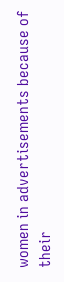women in advertisements because of their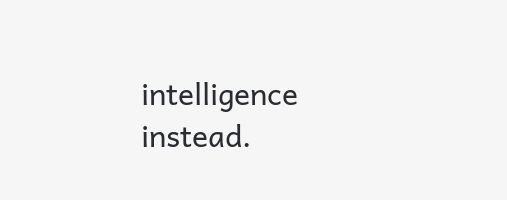intelligence instead.